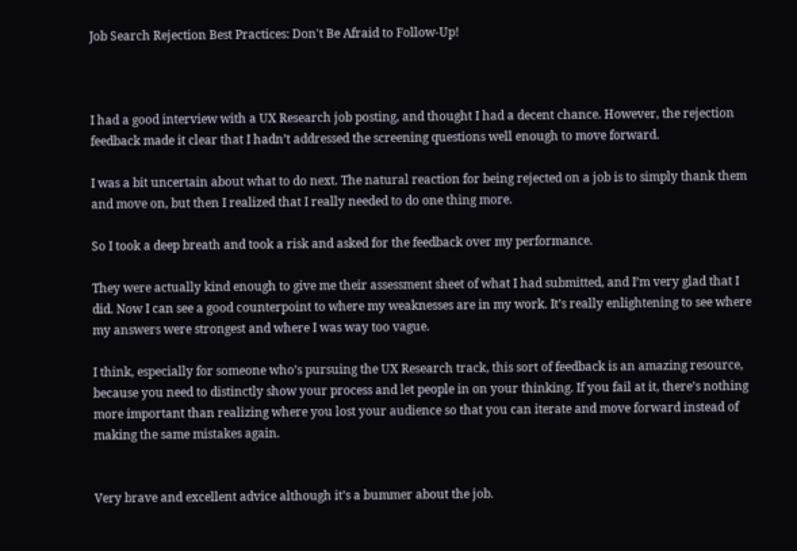Job Search Rejection Best Practices: Don't Be Afraid to Follow-Up!



I had a good interview with a UX Research job posting, and thought I had a decent chance. However, the rejection feedback made it clear that I hadn’t addressed the screening questions well enough to move forward.

I was a bit uncertain about what to do next. The natural reaction for being rejected on a job is to simply thank them and move on, but then I realized that I really needed to do one thing more.

So I took a deep breath and took a risk and asked for the feedback over my performance.

They were actually kind enough to give me their assessment sheet of what I had submitted, and I’m very glad that I did. Now I can see a good counterpoint to where my weaknesses are in my work. It’s really enlightening to see where my answers were strongest and where I was way too vague.

I think, especially for someone who’s pursuing the UX Research track, this sort of feedback is an amazing resource, because you need to distinctly show your process and let people in on your thinking. If you fail at it, there’s nothing more important than realizing where you lost your audience so that you can iterate and move forward instead of making the same mistakes again.


Very brave and excellent advice although it’s a bummer about the job.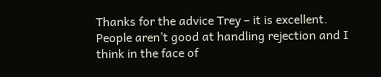Thanks for the advice Trey – it is excellent. People aren’t good at handling rejection and I think in the face of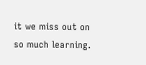it we miss out on so much learning.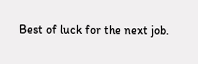Best of luck for the next job.